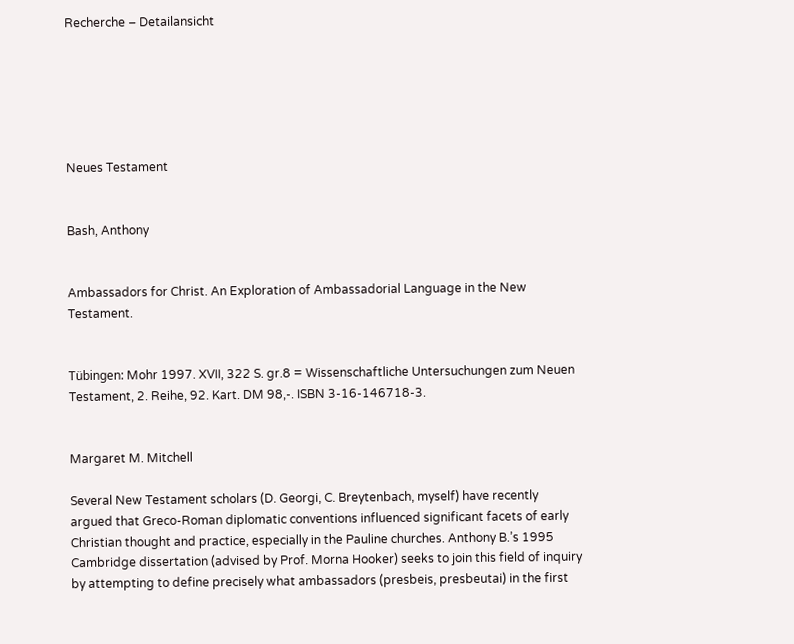Recherche – Detailansicht






Neues Testament


Bash, Anthony


Ambassadors for Christ. An Exploration of Ambassadorial Language in the New Testament.


Tübingen: Mohr 1997. XVII, 322 S. gr.8 = Wissenschaftliche Untersuchungen zum Neuen Testament, 2. Reihe, 92. Kart. DM 98,-. ISBN 3-16-146718-3.


Margaret M. Mitchell

Several New Testament scholars (D. Georgi, C. Breytenbach, myself) have recently argued that Greco-Roman diplomatic conventions influenced significant facets of early Christian thought and practice, especially in the Pauline churches. Anthony B.’s 1995 Cambridge dissertation (advised by Prof. Morna Hooker) seeks to join this field of inquiry by attempting to define precisely what ambassadors (presbeis, presbeutai) in the first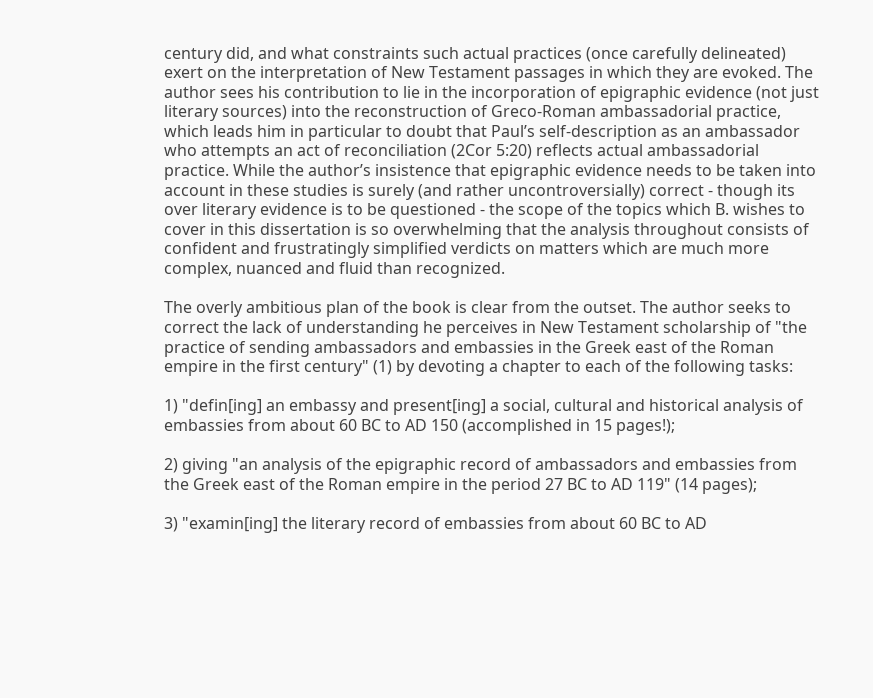century did, and what constraints such actual practices (once carefully delineated) exert on the interpretation of New Testament passages in which they are evoked. The author sees his contribution to lie in the incorporation of epigraphic evidence (not just literary sources) into the reconstruction of Greco-Roman ambassadorial practice, which leads him in particular to doubt that Paul’s self-description as an ambassador who attempts an act of reconciliation (2Cor 5:20) reflects actual ambassadorial practice. While the author’s insistence that epigraphic evidence needs to be taken into account in these studies is surely (and rather uncontroversially) correct - though its over literary evidence is to be questioned - the scope of the topics which B. wishes to cover in this dissertation is so overwhelming that the analysis throughout consists of confident and frustratingly simplified verdicts on matters which are much more complex, nuanced and fluid than recognized.

The overly ambitious plan of the book is clear from the outset. The author seeks to correct the lack of understanding he perceives in New Testament scholarship of "the practice of sending ambassadors and embassies in the Greek east of the Roman empire in the first century" (1) by devoting a chapter to each of the following tasks:

1) "defin[ing] an embassy and present[ing] a social, cultural and historical analysis of embassies from about 60 BC to AD 150 (accomplished in 15 pages!);

2) giving "an analysis of the epigraphic record of ambassadors and embassies from the Greek east of the Roman empire in the period 27 BC to AD 119" (14 pages);

3) "examin[ing] the literary record of embassies from about 60 BC to AD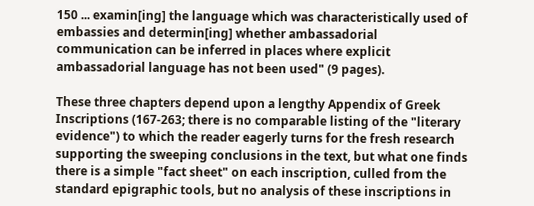150 ... examin[ing] the language which was characteristically used of embassies and determin[ing] whether ambassadorial communication can be inferred in places where explicit ambassadorial language has not been used" (9 pages).

These three chapters depend upon a lengthy Appendix of Greek Inscriptions (167-263; there is no comparable listing of the "literary evidence") to which the reader eagerly turns for the fresh research supporting the sweeping conclusions in the text, but what one finds there is a simple "fact sheet" on each inscription, culled from the standard epigraphic tools, but no analysis of these inscriptions in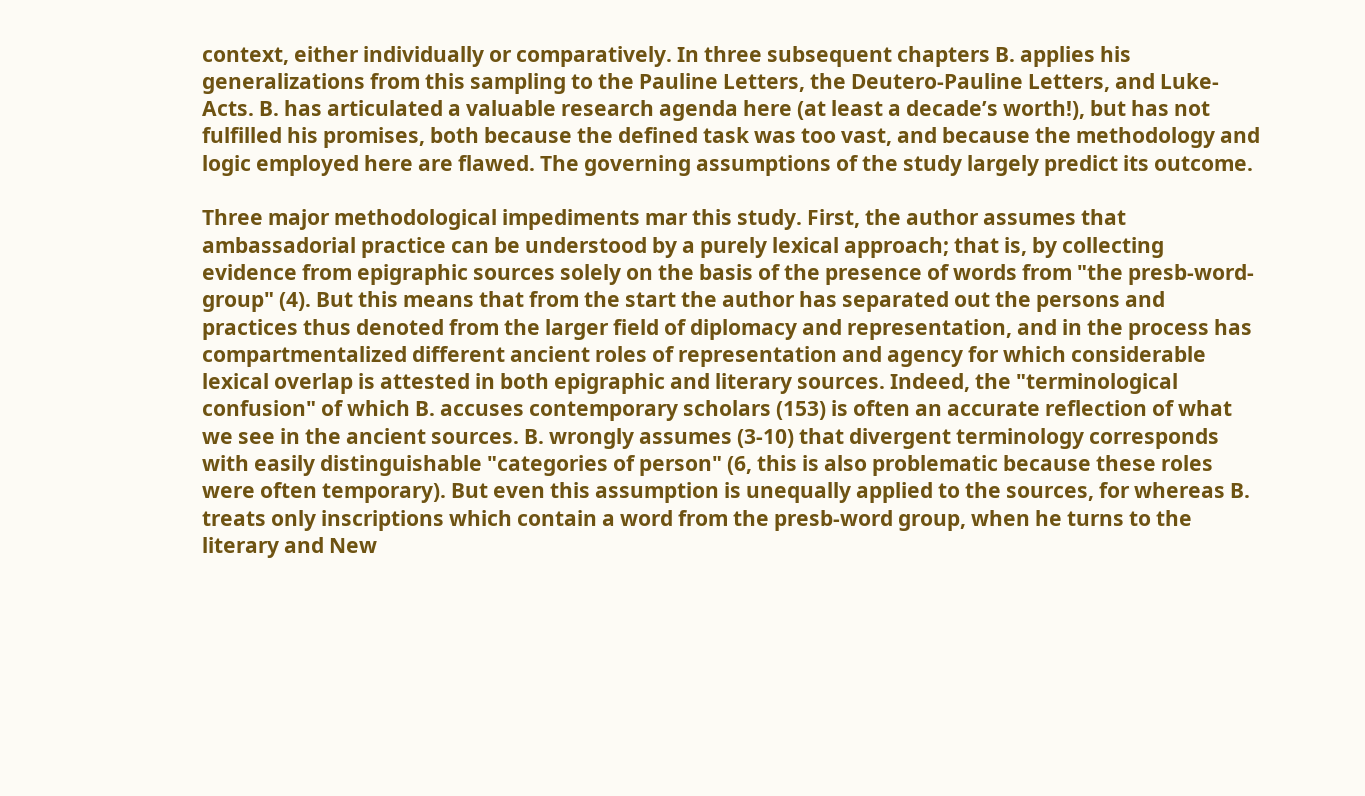context, either individually or comparatively. In three subsequent chapters B. applies his generalizations from this sampling to the Pauline Letters, the Deutero-Pauline Letters, and Luke-Acts. B. has articulated a valuable research agenda here (at least a decade’s worth!), but has not fulfilled his promises, both because the defined task was too vast, and because the methodology and logic employed here are flawed. The governing assumptions of the study largely predict its outcome.

Three major methodological impediments mar this study. First, the author assumes that ambassadorial practice can be understood by a purely lexical approach; that is, by collecting evidence from epigraphic sources solely on the basis of the presence of words from "the presb-word-group" (4). But this means that from the start the author has separated out the persons and practices thus denoted from the larger field of diplomacy and representation, and in the process has compartmentalized different ancient roles of representation and agency for which considerable lexical overlap is attested in both epigraphic and literary sources. Indeed, the "terminological confusion" of which B. accuses contemporary scholars (153) is often an accurate reflection of what we see in the ancient sources. B. wrongly assumes (3-10) that divergent terminology corresponds with easily distinguishable "categories of person" (6, this is also problematic because these roles were often temporary). But even this assumption is unequally applied to the sources, for whereas B. treats only inscriptions which contain a word from the presb-word group, when he turns to the literary and New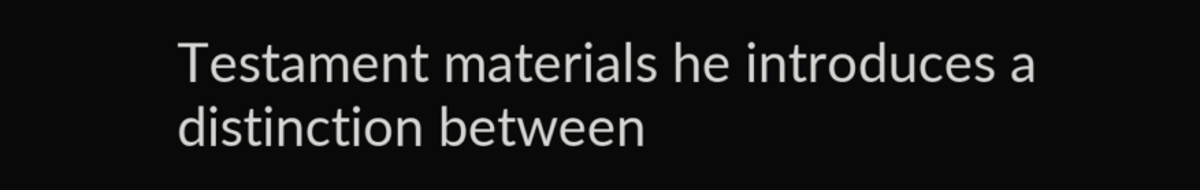Testament materials he introduces a distinction between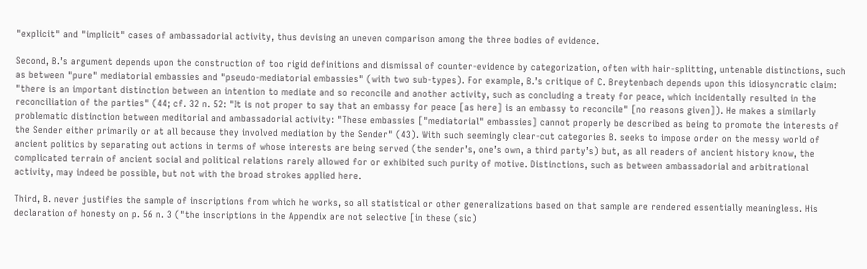"explicit" and "implicit" cases of ambassadorial activity, thus devising an uneven comparison among the three bodies of evidence.

Second, B.’s argument depends upon the construction of too rigid definitions and dismissal of counter-evidence by categorization, often with hair-splitting, untenable distinctions, such as between "pure" mediatorial embassies and "pseudo-mediatorial embassies" (with two sub-types). For example, B.’s critique of C. Breytenbach depends upon this idiosyncratic claim: "there is an important distinction between an intention to mediate and so reconcile and another activity, such as concluding a treaty for peace, which incidentally resulted in the reconciliation of the parties" (44; cf. 32 n. 52: "It is not proper to say that an embassy for peace [as here] is an embassy to reconcile" [no reasons given]). He makes a similarly problematic distinction between meditorial and ambassadorial activity: "These embassies ["mediatorial" embassies] cannot properly be described as being to promote the interests of the Sender either primarily or at all because they involved mediation by the Sender" (43). With such seemingly clear-cut categories B. seeks to impose order on the messy world of ancient politics by separating out actions in terms of whose interests are being served (the sender’s, one’s own, a third party’s) but, as all readers of ancient history know, the complicated terrain of ancient social and political relations rarely allowed for or exhibited such purity of motive. Distinctions, such as between ambassadorial and arbitrational activity, may indeed be possible, but not with the broad strokes applied here.

Third, B. never justifies the sample of inscriptions from which he works, so all statistical or other generalizations based on that sample are rendered essentially meaningless. His declaration of honesty on p. 56 n. 3 ("the inscriptions in the Appendix are not selective [in these (sic)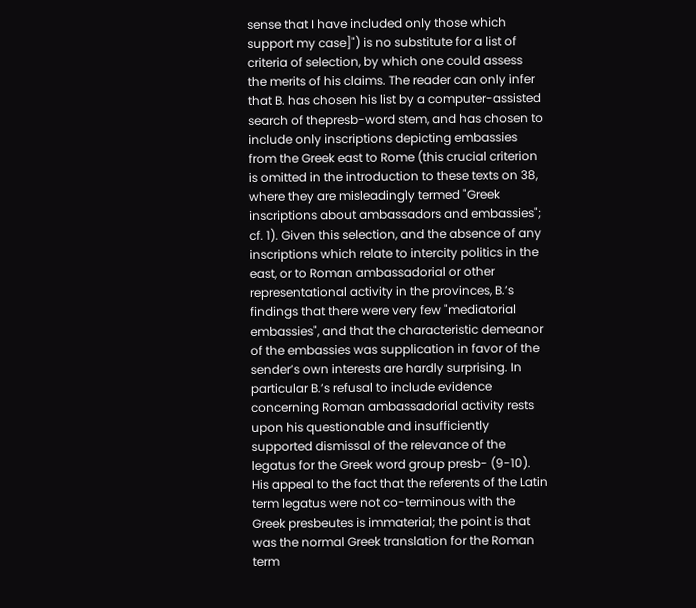sense that I have included only those which support my case]") is no substitute for a list of criteria of selection, by which one could assess the merits of his claims. The reader can only infer that B. has chosen his list by a computer-assisted search of thepresb-word stem, and has chosen to include only inscriptions depicting embassies from the Greek east to Rome (this crucial criterion is omitted in the introduction to these texts on 38, where they are misleadingly termed "Greek inscriptions about ambassadors and embassies"; cf. 1). Given this selection, and the absence of any inscriptions which relate to intercity politics in the east, or to Roman ambassadorial or other representational activity in the provinces, B.’s findings that there were very few "mediatorial embassies", and that the characteristic demeanor of the embassies was supplication in favor of the sender’s own interests are hardly surprising. In particular B.’s refusal to include evidence concerning Roman ambassadorial activity rests upon his questionable and insufficiently supported dismissal of the relevance of the legatus for the Greek word group presb- (9-10). His appeal to the fact that the referents of the Latin term legatus were not co-terminous with the Greek presbeutes is immaterial; the point is that was the normal Greek translation for the Roman term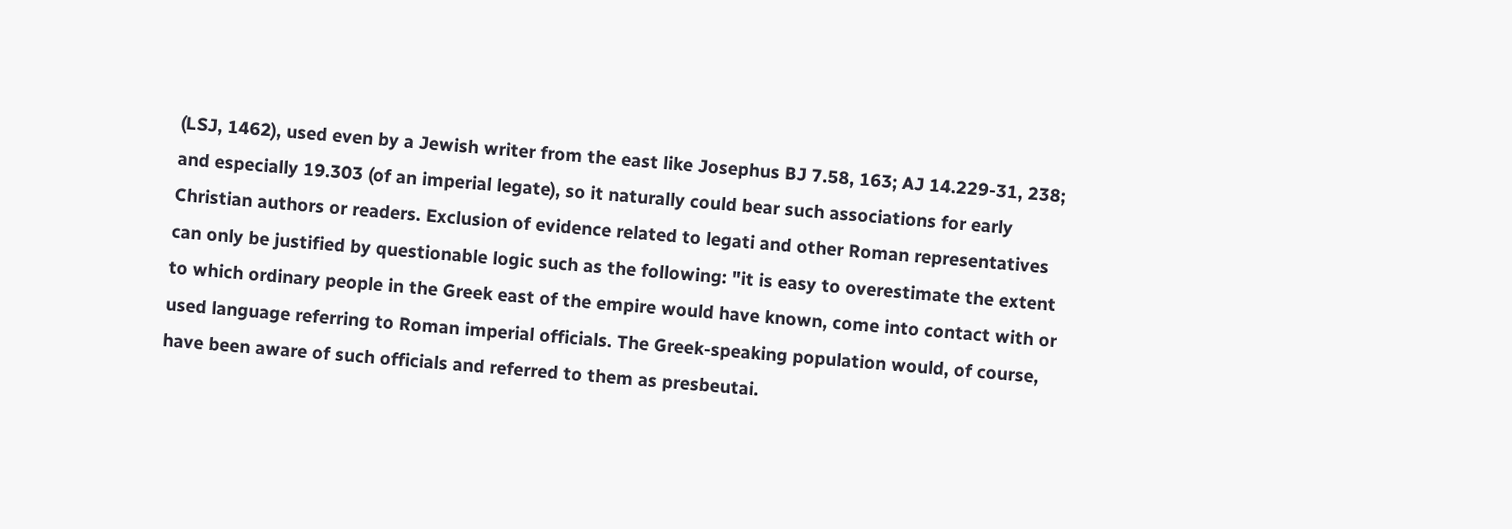(LSJ, 1462), used even by a Jewish writer from the east like Josephus BJ 7.58, 163; AJ 14.229-31, 238; and especially 19.303 (of an imperial legate), so it naturally could bear such associations for early Christian authors or readers. Exclusion of evidence related to legati and other Roman representatives can only be justified by questionable logic such as the following: "it is easy to overestimate the extent to which ordinary people in the Greek east of the empire would have known, come into contact with or used language referring to Roman imperial officials. The Greek-speaking population would, of course, have been aware of such officials and referred to them as presbeutai.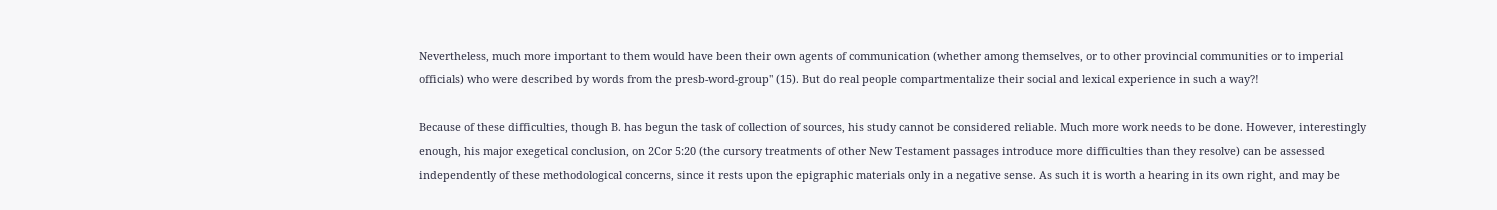Nevertheless, much more important to them would have been their own agents of communication (whether among themselves, or to other provincial communities or to imperial officials) who were described by words from the presb-word-group" (15). But do real people compartmentalize their social and lexical experience in such a way?!

Because of these difficulties, though B. has begun the task of collection of sources, his study cannot be considered reliable. Much more work needs to be done. However, interestingly enough, his major exegetical conclusion, on 2Cor 5:20 (the cursory treatments of other New Testament passages introduce more difficulties than they resolve) can be assessed independently of these methodological concerns, since it rests upon the epigraphic materials only in a negative sense. As such it is worth a hearing in its own right, and may be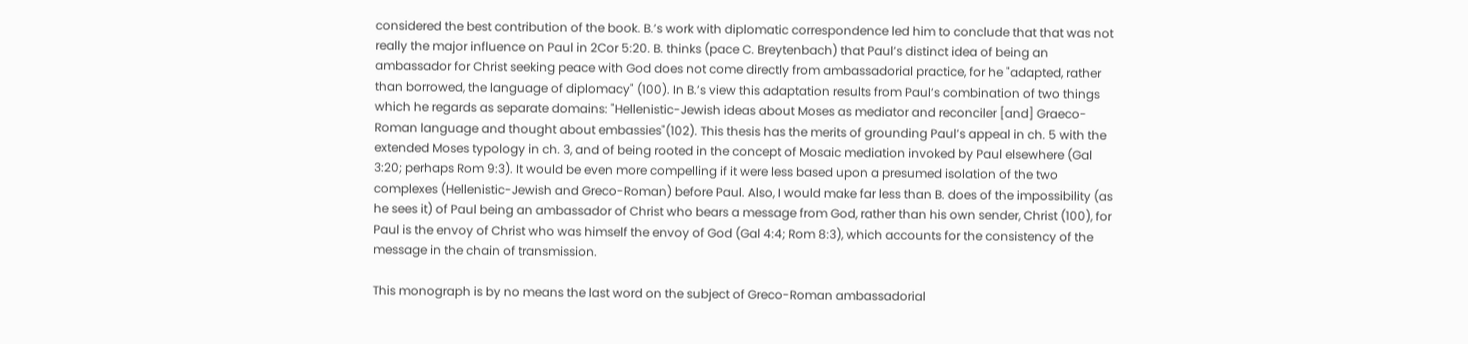considered the best contribution of the book. B.’s work with diplomatic correspondence led him to conclude that that was not really the major influence on Paul in 2Cor 5:20. B. thinks (pace C. Breytenbach) that Paul’s distinct idea of being an ambassador for Christ seeking peace with God does not come directly from ambassadorial practice, for he "adapted, rather than borrowed, the language of diplomacy" (100). In B.’s view this adaptation results from Paul’s combination of two things which he regards as separate domains: "Hellenistic-Jewish ideas about Moses as mediator and reconciler [and] Graeco-Roman language and thought about embassies"(102). This thesis has the merits of grounding Paul’s appeal in ch. 5 with the extended Moses typology in ch. 3, and of being rooted in the concept of Mosaic mediation invoked by Paul elsewhere (Gal 3:20; perhaps Rom 9:3). It would be even more compelling if it were less based upon a presumed isolation of the two complexes (Hellenistic-Jewish and Greco-Roman) before Paul. Also, I would make far less than B. does of the impossibility (as he sees it) of Paul being an ambassador of Christ who bears a message from God, rather than his own sender, Christ (100), for Paul is the envoy of Christ who was himself the envoy of God (Gal 4:4; Rom 8:3), which accounts for the consistency of the message in the chain of transmission.

This monograph is by no means the last word on the subject of Greco-Roman ambassadorial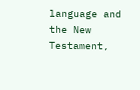language and the New Testament,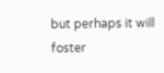but perhaps it will foster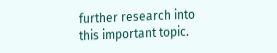further research into this important topic.